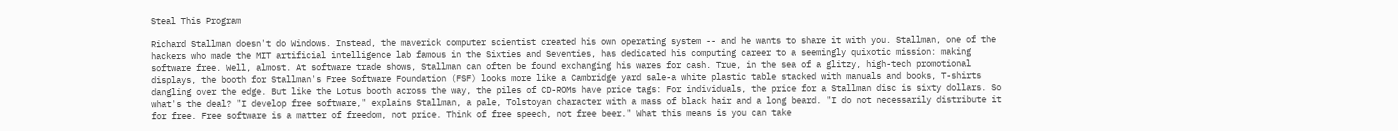Steal This Program

Richard Stallman doesn't do Windows. Instead, the maverick computer scientist created his own operating system -- and he wants to share it with you. Stallman, one of the hackers who made the MIT artificial intelligence lab famous in the Sixties and Seventies, has dedicated his computing career to a seemingly quixotic mission: making software free. Well, almost. At software trade shows, Stallman can often be found exchanging his wares for cash. True, in the sea of a glitzy, high-tech promotional displays, the booth for Stallman's Free Software Foundation (FSF) looks more like a Cambridge yard sale-a white plastic table stacked with manuals and books, T-shirts dangling over the edge. But like the Lotus booth across the way, the piles of CD-ROMs have price tags: For individuals, the price for a Stallman disc is sixty dollars. So what's the deal? "I develop free software," explains Stallman, a pale, Tolstoyan character with a mass of black hair and a long beard. "I do not necessarily distribute it for free. Free software is a matter of freedom, not price. Think of free speech, not free beer." What this means is you can take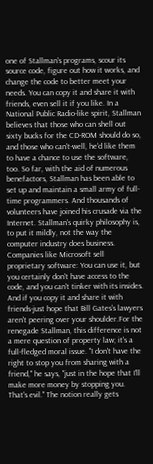one of Stallman's programs, scour its source code, figure out how it works, and change the code to better meet your needs. You can copy it and share it with friends, even sell it if you like. In a National Public Radio-like spirit, Stallman believes that those who can shell out sixty bucks for the CD-ROM should do so, and those who can't-well, he'd like them to have a chance to use the software, too. So far, with the aid of numerous benefactors, Stallman has been able to set up and maintain a small army of full-time programmers. And thousands of volunteers have joined his crusade via the Internet. Stallman's quirky philosophy is, to put it mildly, not the way the computer industry does business. Companies like Microsoft sell proprietary software: You can use it, but you certainly don't have access to the code, and you can't tinker with its insides. And if you copy it and share it with friends-just hope that Bill Gates's lawyers aren't peering over your shoulder.For the renegade Stallman, this difference is not a mere question of property law; it's a full-fledged moral issue. "I don't have the right to stop you from sharing with a friend," he says, "just in the hope that I'll make more money by stopping you. That's evil." The notion really gets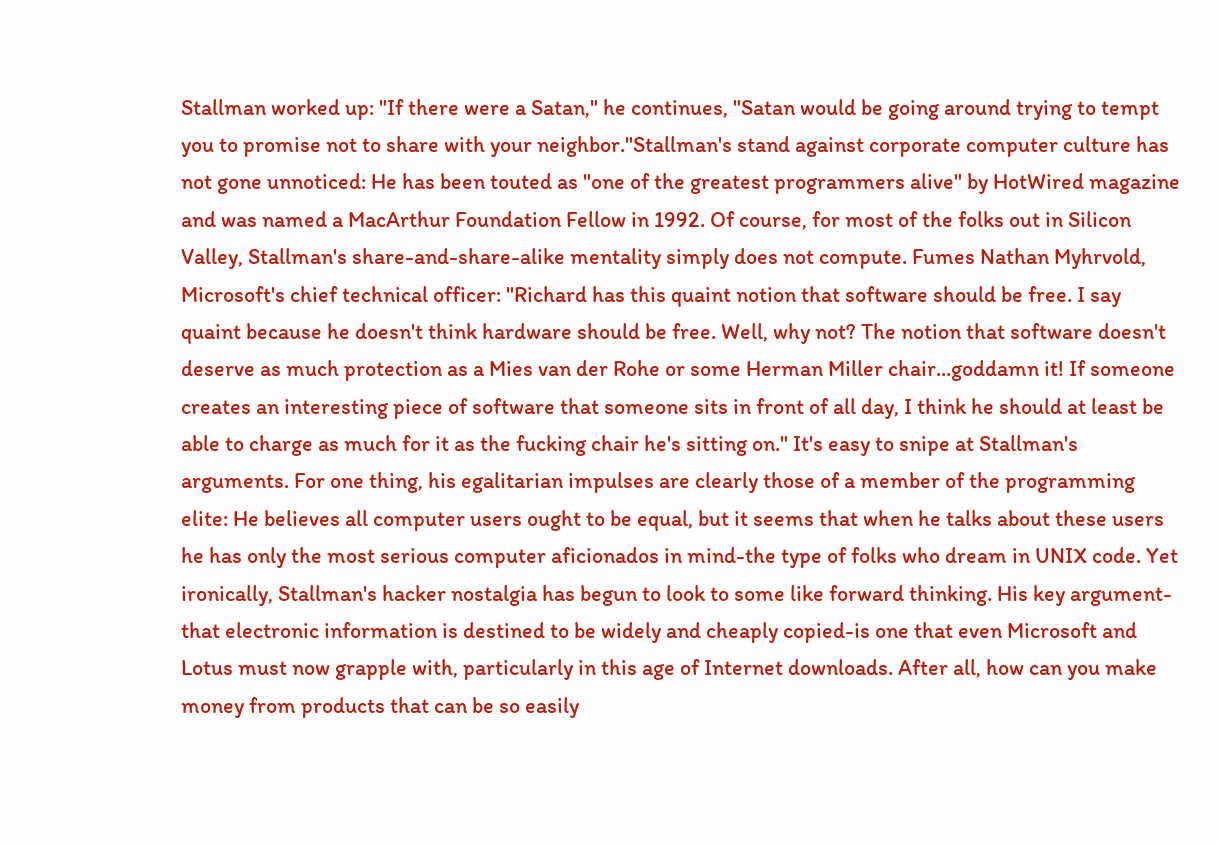Stallman worked up: "If there were a Satan," he continues, "Satan would be going around trying to tempt you to promise not to share with your neighbor."Stallman's stand against corporate computer culture has not gone unnoticed: He has been touted as "one of the greatest programmers alive" by HotWired magazine and was named a MacArthur Foundation Fellow in 1992. Of course, for most of the folks out in Silicon Valley, Stallman's share-and-share-alike mentality simply does not compute. Fumes Nathan Myhrvold, Microsoft's chief technical officer: "Richard has this quaint notion that software should be free. I say quaint because he doesn't think hardware should be free. Well, why not? The notion that software doesn't deserve as much protection as a Mies van der Rohe or some Herman Miller chair...goddamn it! If someone creates an interesting piece of software that someone sits in front of all day, I think he should at least be able to charge as much for it as the fucking chair he's sitting on." It's easy to snipe at Stallman's arguments. For one thing, his egalitarian impulses are clearly those of a member of the programming elite: He believes all computer users ought to be equal, but it seems that when he talks about these users he has only the most serious computer aficionados in mind-the type of folks who dream in UNIX code. Yet ironically, Stallman's hacker nostalgia has begun to look to some like forward thinking. His key argument-that electronic information is destined to be widely and cheaply copied-is one that even Microsoft and Lotus must now grapple with, particularly in this age of Internet downloads. After all, how can you make money from products that can be so easily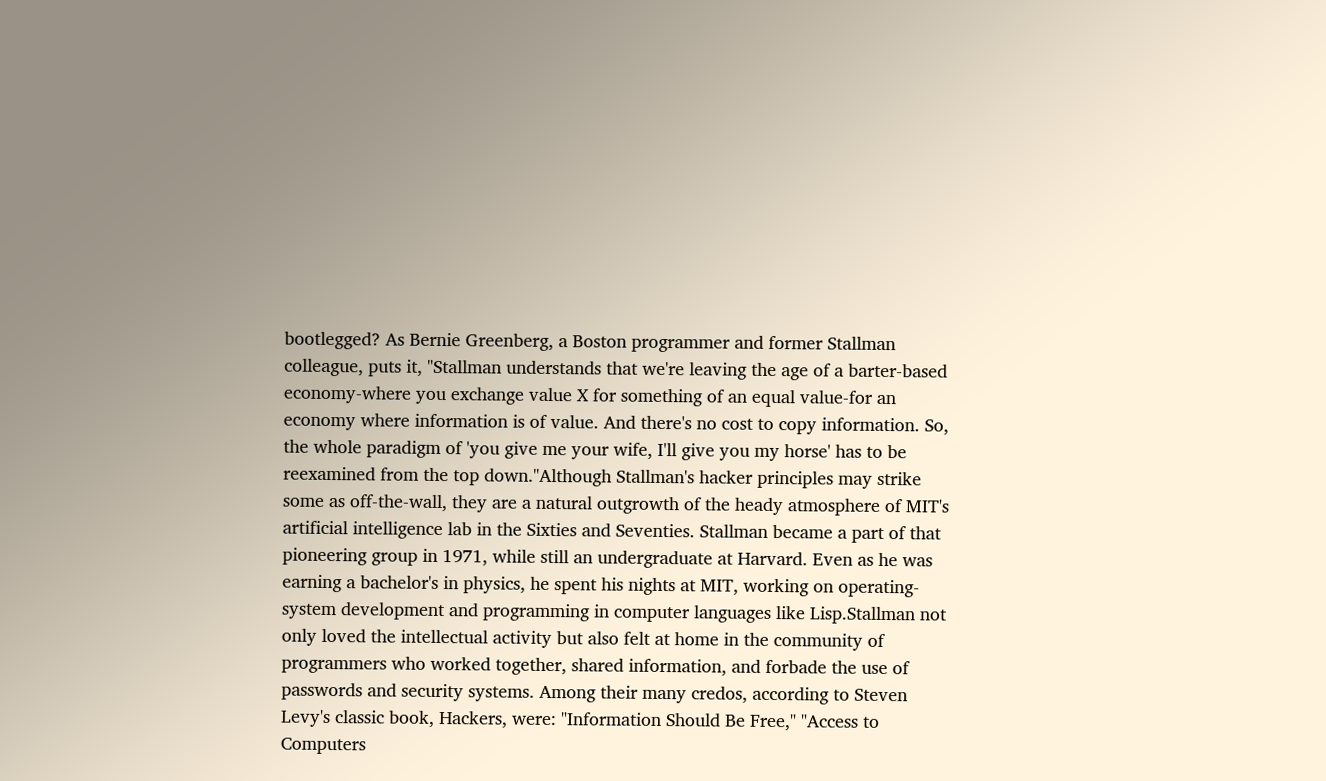bootlegged? As Bernie Greenberg, a Boston programmer and former Stallman colleague, puts it, "Stallman understands that we're leaving the age of a barter-based economy-where you exchange value X for something of an equal value-for an economy where information is of value. And there's no cost to copy information. So, the whole paradigm of 'you give me your wife, I'll give you my horse' has to be reexamined from the top down."Although Stallman's hacker principles may strike some as off-the-wall, they are a natural outgrowth of the heady atmosphere of MIT's artificial intelligence lab in the Sixties and Seventies. Stallman became a part of that pioneering group in 1971, while still an undergraduate at Harvard. Even as he was earning a bachelor's in physics, he spent his nights at MIT, working on operating-system development and programming in computer languages like Lisp.Stallman not only loved the intellectual activity but also felt at home in the community of programmers who worked together, shared information, and forbade the use of passwords and security systems. Among their many credos, according to Steven Levy's classic book, Hackers, were: "Information Should Be Free," "Access to Computers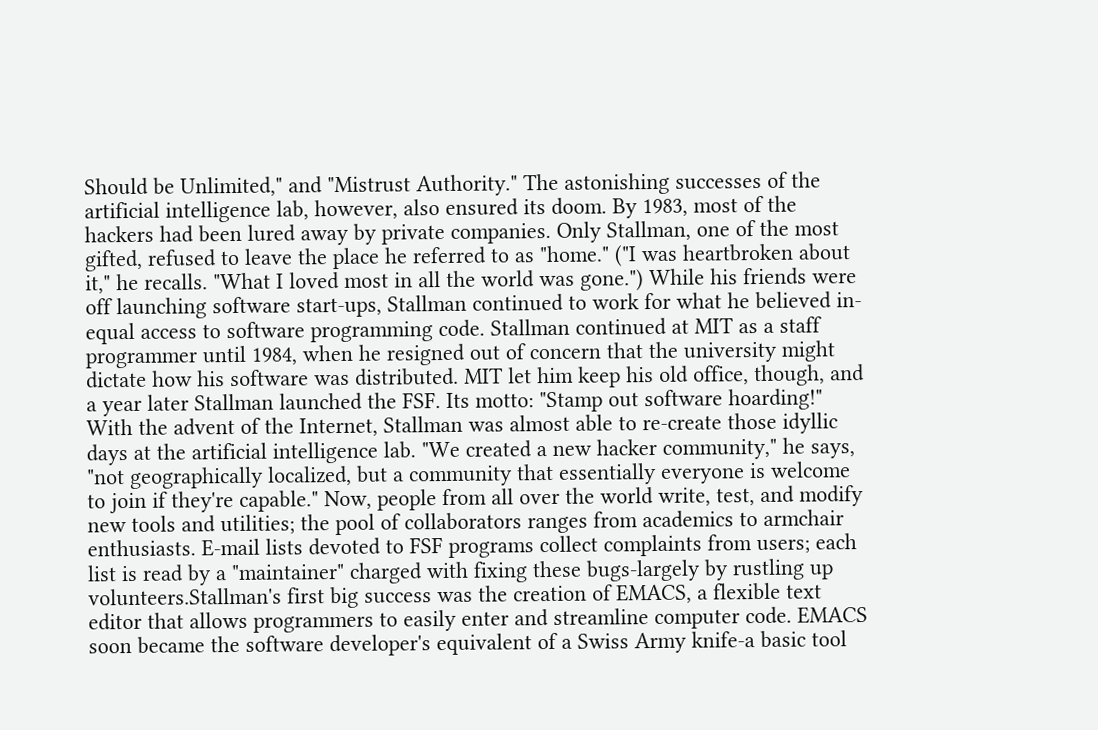Should be Unlimited," and "Mistrust Authority." The astonishing successes of the artificial intelligence lab, however, also ensured its doom. By 1983, most of the hackers had been lured away by private companies. Only Stallman, one of the most gifted, refused to leave the place he referred to as "home." ("I was heartbroken about it," he recalls. "What I loved most in all the world was gone.") While his friends were off launching software start-ups, Stallman continued to work for what he believed in-equal access to software programming code. Stallman continued at MIT as a staff programmer until 1984, when he resigned out of concern that the university might dictate how his software was distributed. MIT let him keep his old office, though, and a year later Stallman launched the FSF. Its motto: "Stamp out software hoarding!" With the advent of the Internet, Stallman was almost able to re-create those idyllic days at the artificial intelligence lab. "We created a new hacker community," he says, "not geographically localized, but a community that essentially everyone is welcome to join if they're capable." Now, people from all over the world write, test, and modify new tools and utilities; the pool of collaborators ranges from academics to armchair enthusiasts. E-mail lists devoted to FSF programs collect complaints from users; each list is read by a "maintainer" charged with fixing these bugs-largely by rustling up volunteers.Stallman's first big success was the creation of EMACS, a flexible text editor that allows programmers to easily enter and streamline computer code. EMACS soon became the software developer's equivalent of a Swiss Army knife-a basic tool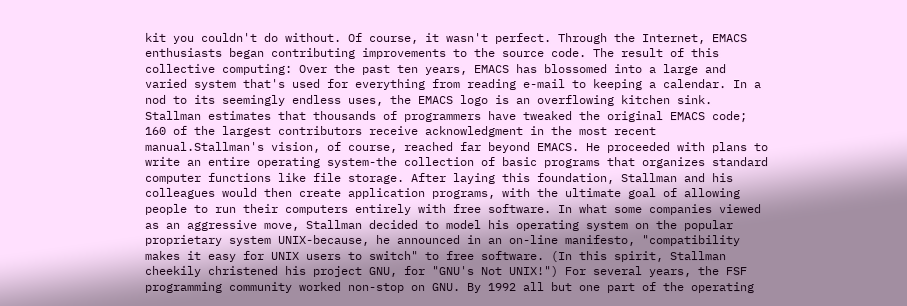kit you couldn't do without. Of course, it wasn't perfect. Through the Internet, EMACS enthusiasts began contributing improvements to the source code. The result of this collective computing: Over the past ten years, EMACS has blossomed into a large and varied system that's used for everything from reading e-mail to keeping a calendar. In a nod to its seemingly endless uses, the EMACS logo is an overflowing kitchen sink. Stallman estimates that thousands of programmers have tweaked the original EMACS code; 160 of the largest contributors receive acknowledgment in the most recent manual.Stallman's vision, of course, reached far beyond EMACS. He proceeded with plans to write an entire operating system-the collection of basic programs that organizes standard computer functions like file storage. After laying this foundation, Stallman and his colleagues would then create application programs, with the ultimate goal of allowing people to run their computers entirely with free software. In what some companies viewed as an aggressive move, Stallman decided to model his operating system on the popular proprietary system UNIX-because, he announced in an on-line manifesto, "compatibility makes it easy for UNIX users to switch" to free software. (In this spirit, Stallman cheekily christened his project GNU, for "GNU's Not UNIX!") For several years, the FSF programming community worked non-stop on GNU. By 1992 all but one part of the operating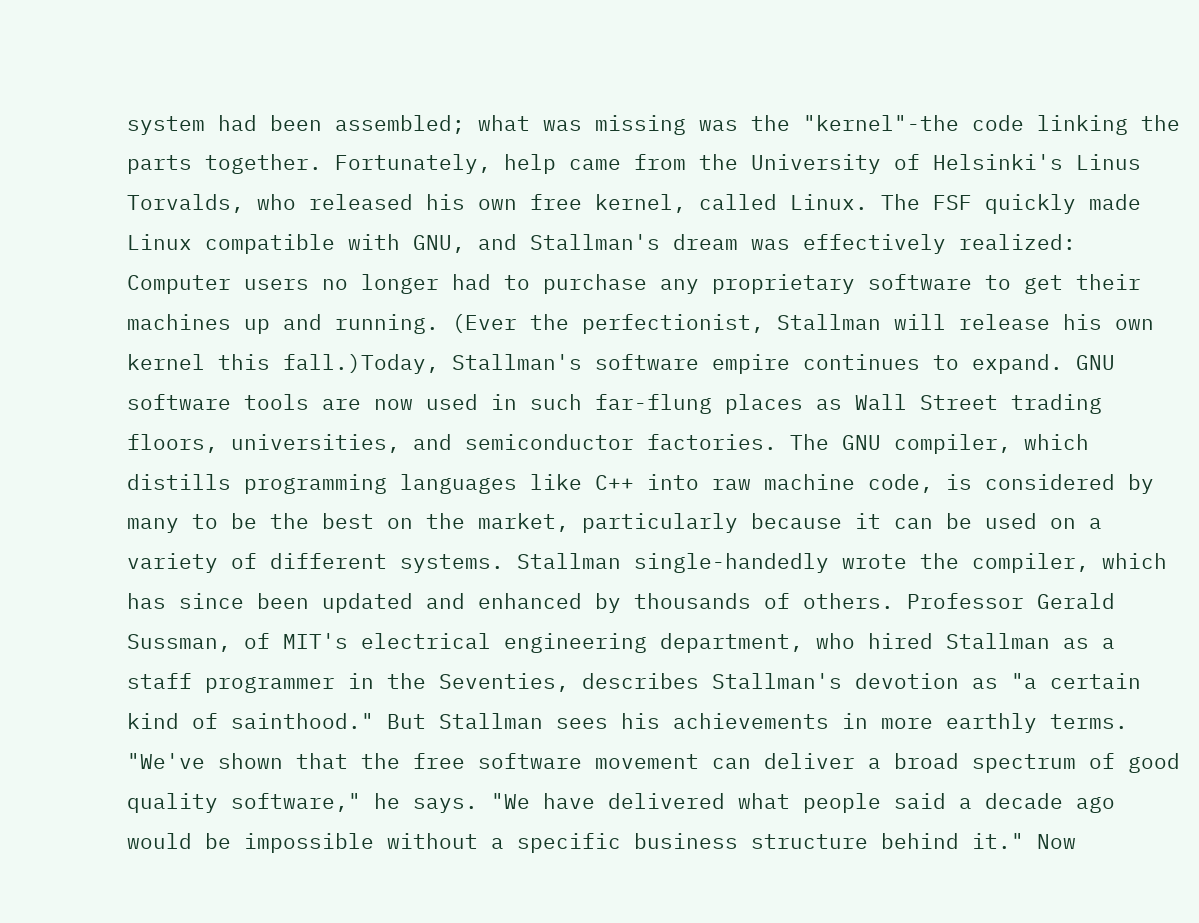system had been assembled; what was missing was the "kernel"-the code linking the parts together. Fortunately, help came from the University of Helsinki's Linus Torvalds, who released his own free kernel, called Linux. The FSF quickly made Linux compatible with GNU, and Stallman's dream was effectively realized: Computer users no longer had to purchase any proprietary software to get their machines up and running. (Ever the perfectionist, Stallman will release his own kernel this fall.)Today, Stallman's software empire continues to expand. GNU software tools are now used in such far-flung places as Wall Street trading floors, universities, and semiconductor factories. The GNU compiler, which distills programming languages like C++ into raw machine code, is considered by many to be the best on the market, particularly because it can be used on a variety of different systems. Stallman single-handedly wrote the compiler, which has since been updated and enhanced by thousands of others. Professor Gerald Sussman, of MIT's electrical engineering department, who hired Stallman as a staff programmer in the Seventies, describes Stallman's devotion as "a certain kind of sainthood." But Stallman sees his achievements in more earthly terms. "We've shown that the free software movement can deliver a broad spectrum of good quality software," he says. "We have delivered what people said a decade ago would be impossible without a specific business structure behind it." Now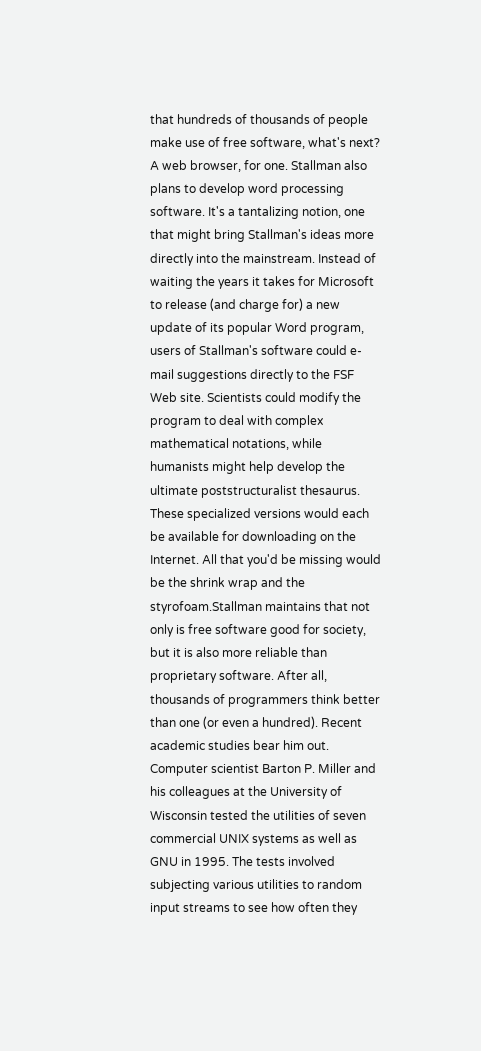that hundreds of thousands of people make use of free software, what's next? A web browser, for one. Stallman also plans to develop word processing software. It's a tantalizing notion, one that might bring Stallman's ideas more directly into the mainstream. Instead of waiting the years it takes for Microsoft to release (and charge for) a new update of its popular Word program, users of Stallman's software could e-mail suggestions directly to the FSF Web site. Scientists could modify the program to deal with complex mathematical notations, while humanists might help develop the ultimate poststructuralist thesaurus. These specialized versions would each be available for downloading on the Internet. All that you'd be missing would be the shrink wrap and the styrofoam.Stallman maintains that not only is free software good for society, but it is also more reliable than proprietary software. After all, thousands of programmers think better than one (or even a hundred). Recent academic studies bear him out. Computer scientist Barton P. Miller and his colleagues at the University of Wisconsin tested the utilities of seven commercial UNIX systems as well as GNU in 1995. The tests involved subjecting various utilities to random input streams to see how often they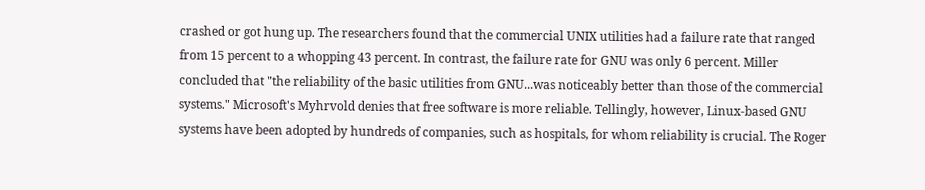crashed or got hung up. The researchers found that the commercial UNIX utilities had a failure rate that ranged from 15 percent to a whopping 43 percent. In contrast, the failure rate for GNU was only 6 percent. Miller concluded that "the reliability of the basic utilities from GNU...was noticeably better than those of the commercial systems." Microsoft's Myhrvold denies that free software is more reliable. Tellingly, however, Linux-based GNU systems have been adopted by hundreds of companies, such as hospitals, for whom reliability is crucial. The Roger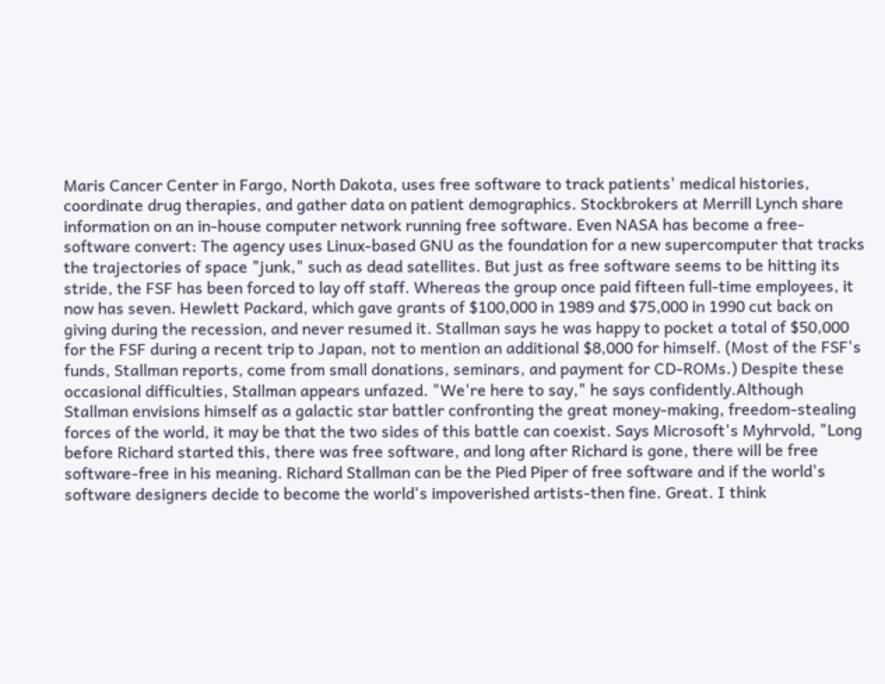Maris Cancer Center in Fargo, North Dakota, uses free software to track patients' medical histories, coordinate drug therapies, and gather data on patient demographics. Stockbrokers at Merrill Lynch share information on an in-house computer network running free software. Even NASA has become a free-software convert: The agency uses Linux-based GNU as the foundation for a new supercomputer that tracks the trajectories of space "junk," such as dead satellites. But just as free software seems to be hitting its stride, the FSF has been forced to lay off staff. Whereas the group once paid fifteen full-time employees, it now has seven. Hewlett Packard, which gave grants of $100,000 in 1989 and $75,000 in 1990 cut back on giving during the recession, and never resumed it. Stallman says he was happy to pocket a total of $50,000 for the FSF during a recent trip to Japan, not to mention an additional $8,000 for himself. (Most of the FSF's funds, Stallman reports, come from small donations, seminars, and payment for CD-ROMs.) Despite these occasional difficulties, Stallman appears unfazed. "We're here to say," he says confidently.Although Stallman envisions himself as a galactic star battler confronting the great money-making, freedom-stealing forces of the world, it may be that the two sides of this battle can coexist. Says Microsoft's Myhrvold, "Long before Richard started this, there was free software, and long after Richard is gone, there will be free software-free in his meaning. Richard Stallman can be the Pied Piper of free software and if the world's software designers decide to become the world's impoverished artists-then fine. Great. I think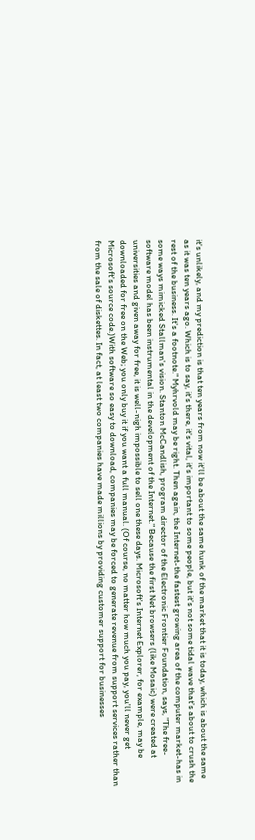it's unlikely, and my prediction is that ten years from now it'll be about the same hunk of the market that it is today, which is about the same as it was ten years ago. Which is to say, it's there, it's vital, it's important to some people, but it's not some tidal wave that's about to crush the rest of the business. It's a footnote." Myhrvold may be right. Then again, the Internet-the fastest growing area of the computer market-has in some ways mimicked Stallman's vision. Stanton McCandlish, program director of the Electronic Frontier Foundation, says, "The free-software model has been instrumental in the development of the Internet." Because the first Net browsers (like Mosaic) were created at universities and given away for free, it is well-nigh impossible to sell one these days. Microsoft's Internet Explorer, for example, may be downloaded for free on the Web; you only buy it if you want a full manual. (Of course, no matter how much you pay, you'll never get Microsoft's source code.)With software so easy to download, companies may be forced to generate revenue from support services rather than from the sale of diskettes. In fact, at least two companies have made millions by providing customer support for businesses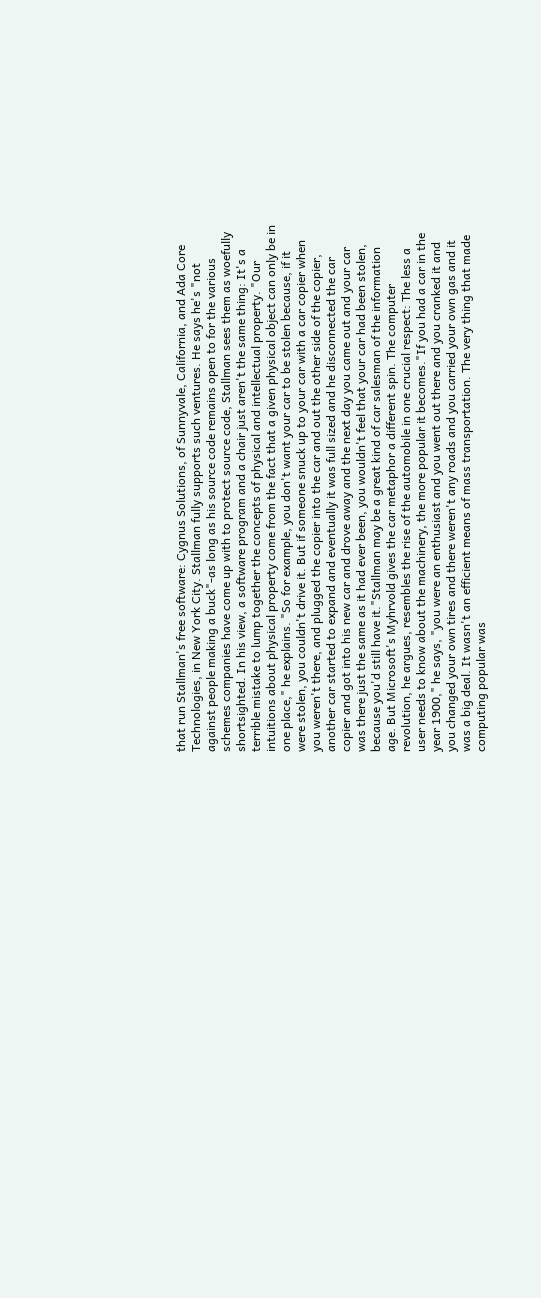that run Stallman's free software: Cygnus Solutions, of Sunnyvale, California, and Ada Core Technologies, in New York City. Stallman fully supports such ventures. He says he's "not against people making a buck"-as long as his source code remains open to for the various schemes companies have come up with to protect source code, Stallman sees them as woefully shortsighted. In his view, a software program and a chair just aren't the same thing: It's a terrible mistake to lump together the concepts of physical and intellectual property. "Our intuitions about physical property come from the fact that a given physical object can only be in one place," he explains. "So for example, you don't want your car to be stolen because, if it were stolen, you couldn't drive it. But if someone snuck up to your car with a car copier when you weren't there, and plugged the copier into the car and out the other side of the copier, another car started to expand and eventually it was full sized and he disconnected the car copier and got into his new car and drove away and the next day you came out and your car was there just the same as it had ever been, you wouldn't feel that your car had been stolen, because you'd still have it."Stallman may be a great kind of car salesman of the information age. But Microsoft's Myhrvold gives the car metaphor a different spin. The computer revolution, he argues, resembles the rise of the automobile in one crucial respect: The less a user needs to know about the machinery, the more popular it becomes."If you had a car in the year 1900," he says, "you were an enthusiast and you went out there and you cranked it and you changed your own tires and there weren't any roads and you carried your own gas and it was a big deal. It wasn't an efficient means of mass transportation. The very thing that made computing popular was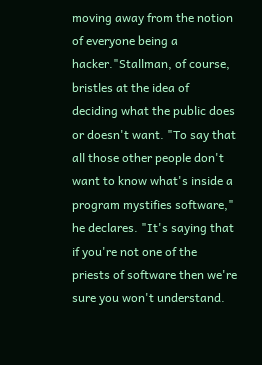moving away from the notion of everyone being a hacker."Stallman, of course, bristles at the idea of deciding what the public does or doesn't want. "To say that all those other people don't want to know what's inside a program mystifies software," he declares. "It's saying that if you're not one of the priests of software then we're sure you won't understand.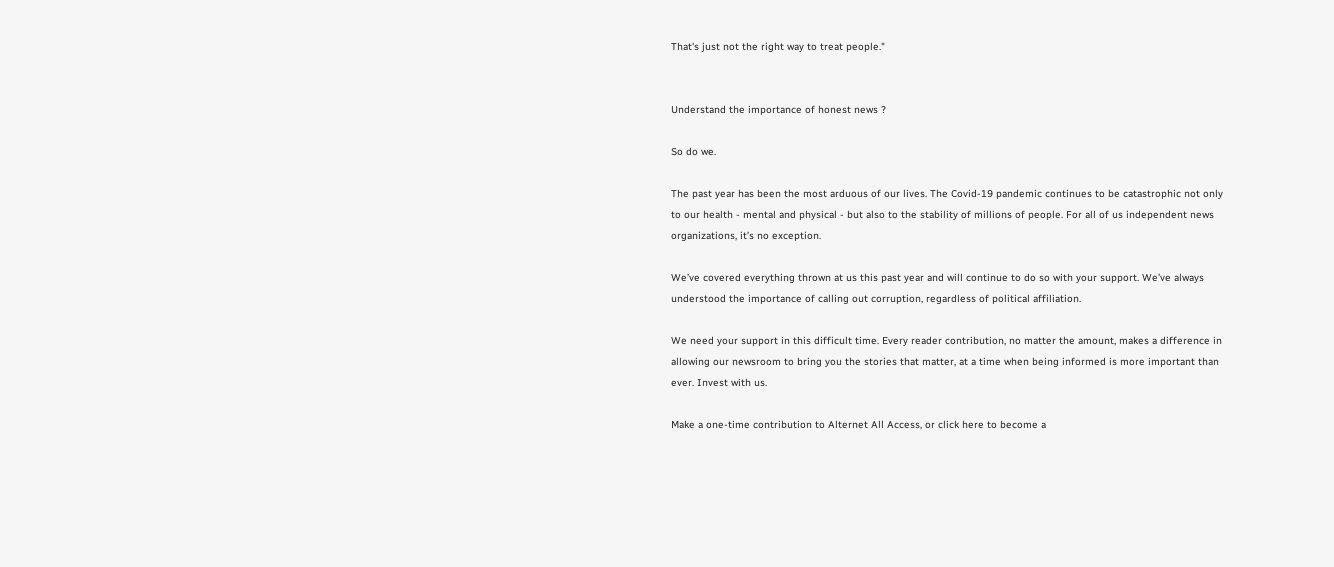That's just not the right way to treat people."


Understand the importance of honest news ?

So do we.

The past year has been the most arduous of our lives. The Covid-19 pandemic continues to be catastrophic not only to our health - mental and physical - but also to the stability of millions of people. For all of us independent news organizations, it’s no exception.

We’ve covered everything thrown at us this past year and will continue to do so with your support. We’ve always understood the importance of calling out corruption, regardless of political affiliation.

We need your support in this difficult time. Every reader contribution, no matter the amount, makes a difference in allowing our newsroom to bring you the stories that matter, at a time when being informed is more important than ever. Invest with us.

Make a one-time contribution to Alternet All Access, or click here to become a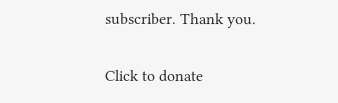subscriber. Thank you.

Click to donate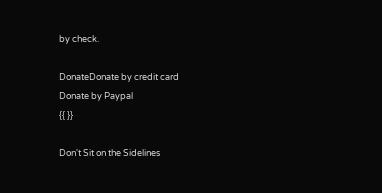by check.

DonateDonate by credit card
Donate by Paypal
{{ }}

Don't Sit on the Sidelines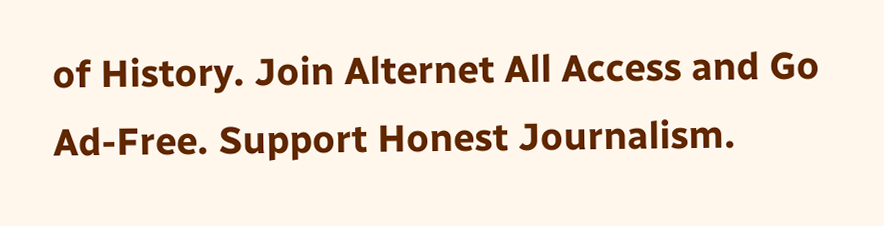of History. Join Alternet All Access and Go Ad-Free. Support Honest Journalism.